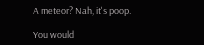A meteor? Nah, it's poop.

You would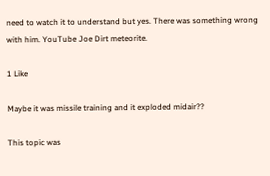need to watch it to understand but yes. There was something wrong with him. YouTube Joe Dirt meteorite.

1 Like

Maybe it was missile training and it exploded midair??

This topic was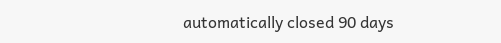automatically closed 90 days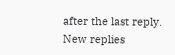after the last reply. New replies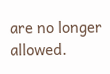are no longer allowed.